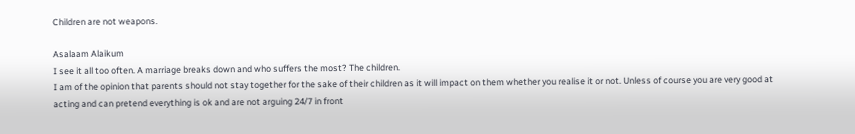Children are not weapons.

Asalaam Alaikum
I see it all too often. A marriage breaks down and who suffers the most? The children.
I am of the opinion that parents should not stay together for the sake of their children as it will impact on them whether you realise it or not. Unless of course you are very good at acting and can pretend everything is ok and are not arguing 24/7 in front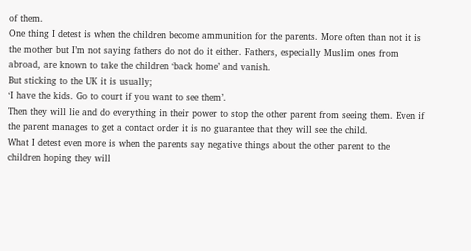of them.
One thing I detest is when the children become ammunition for the parents. More often than not it is the mother but I’m not saying fathers do not do it either. Fathers, especially Muslim ones from abroad, are known to take the children ‘back home’ and vanish.
But sticking to the UK it is usually;
‘I have the kids. Go to court if you want to see them’.
Then they will lie and do everything in their power to stop the other parent from seeing them. Even if the parent manages to get a contact order it is no guarantee that they will see the child.
What I detest even more is when the parents say negative things about the other parent to the children hoping they will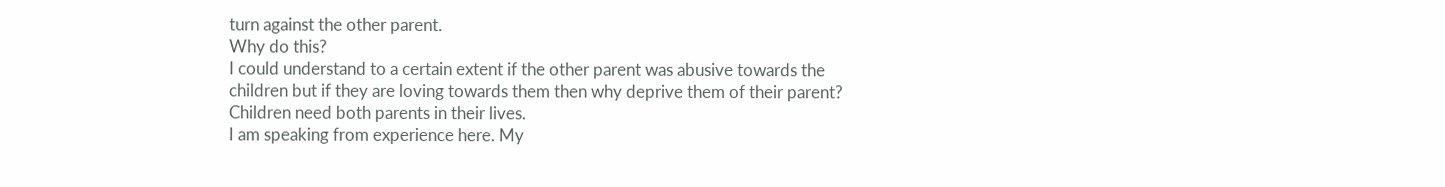turn against the other parent.
Why do this?
I could understand to a certain extent if the other parent was abusive towards the children but if they are loving towards them then why deprive them of their parent? Children need both parents in their lives.
I am speaking from experience here. My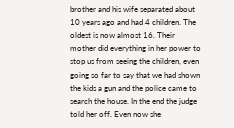brother and his wife separated about 10 years ago and had 4 children. The oldest is now almost 16. Their mother did everything in her power to stop us from seeing the children, even going so far to say that we had shown the kids a gun and the police came to search the house. In the end the judge told her off. Even now she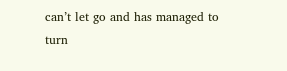can’t let go and has managed to turn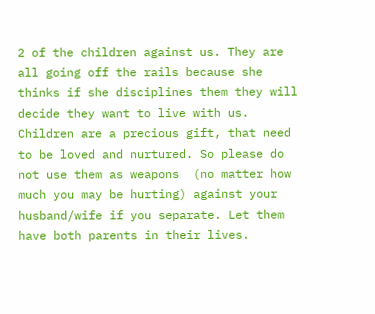2 of the children against us. They are all going off the rails because she thinks if she disciplines them they will decide they want to live with us.
Children are a precious gift, that need to be loved and nurtured. So please do not use them as weapons  (no matter how much you may be hurting) against your husband/wife if you separate. Let them have both parents in their lives.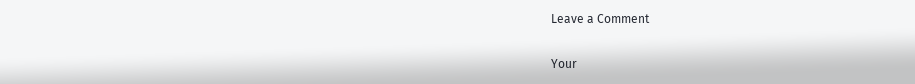Leave a Comment

Your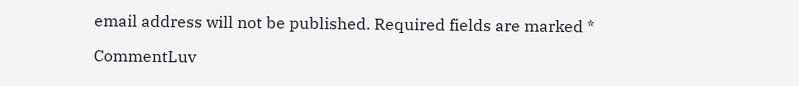email address will not be published. Required fields are marked *

CommentLuv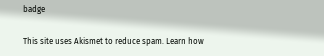badge

This site uses Akismet to reduce spam. Learn how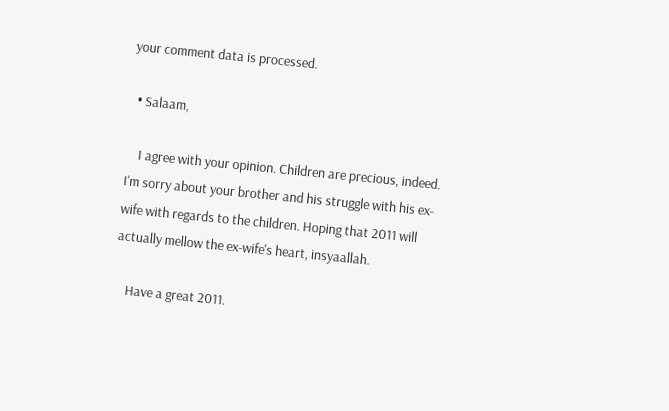your comment data is processed.

  • Salaam,

    I agree with your opinion. Children are precious, indeed. I'm sorry about your brother and his struggle with his ex-wife with regards to the children. Hoping that 2011 will actually mellow the ex-wife's heart, insyaallah.

    Have a great 2011.